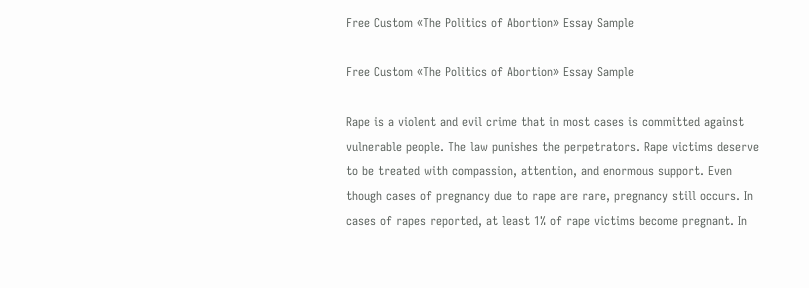Free Custom «The Politics of Abortion» Essay Sample

Free Custom «The Politics of Abortion» Essay Sample

Rape is a violent and evil crime that in most cases is committed against vulnerable people. The law punishes the perpetrators. Rape victims deserve to be treated with compassion, attention, and enormous support. Even though cases of pregnancy due to rape are rare, pregnancy still occurs. In cases of rapes reported, at least 1% of rape victims become pregnant. In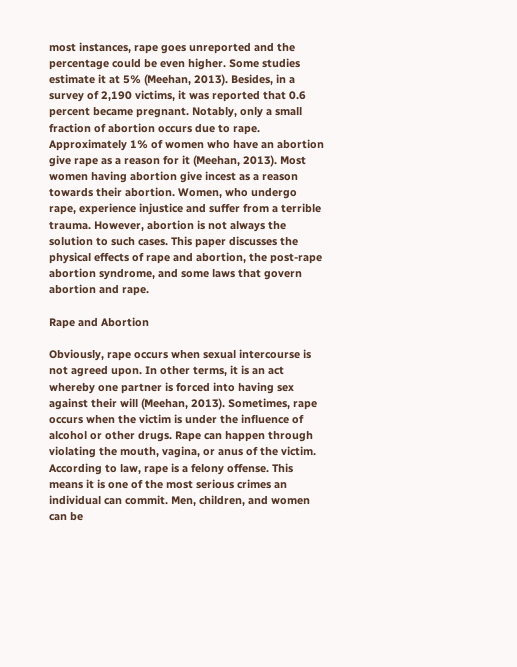most instances, rape goes unreported and the percentage could be even higher. Some studies estimate it at 5% (Meehan, 2013). Besides, in a survey of 2,190 victims, it was reported that 0.6 percent became pregnant. Notably, only a small fraction of abortion occurs due to rape. Approximately 1% of women who have an abortion give rape as a reason for it (Meehan, 2013). Most women having abortion give incest as a reason towards their abortion. Women, who undergo rape, experience injustice and suffer from a terrible trauma. However, abortion is not always the solution to such cases. This paper discusses the physical effects of rape and abortion, the post-rape abortion syndrome, and some laws that govern abortion and rape.

Rape and Abortion

Obviously, rape occurs when sexual intercourse is not agreed upon. In other terms, it is an act whereby one partner is forced into having sex against their will (Meehan, 2013). Sometimes, rape occurs when the victim is under the influence of alcohol or other drugs. Rape can happen through violating the mouth, vagina, or anus of the victim. According to law, rape is a felony offense. This means it is one of the most serious crimes an individual can commit. Men, children, and women can be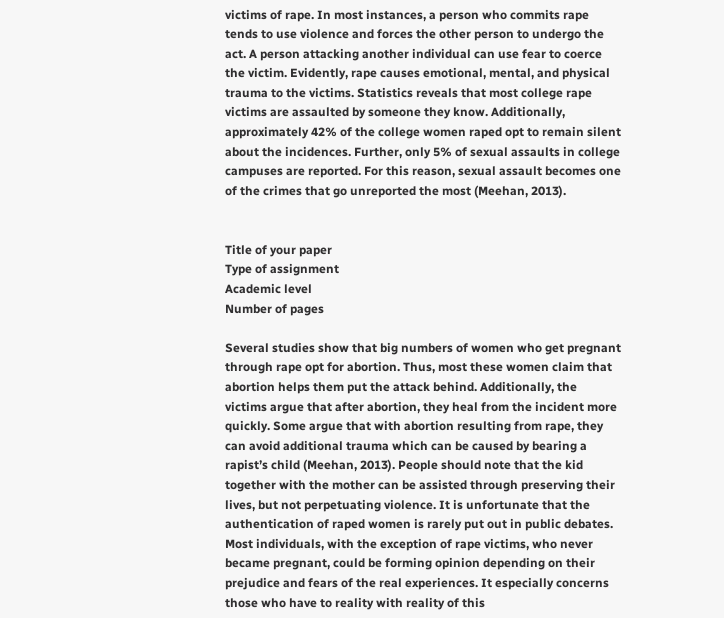victims of rape. In most instances, a person who commits rape tends to use violence and forces the other person to undergo the act. A person attacking another individual can use fear to coerce the victim. Evidently, rape causes emotional, mental, and physical trauma to the victims. Statistics reveals that most college rape victims are assaulted by someone they know. Additionally, approximately 42% of the college women raped opt to remain silent about the incidences. Further, only 5% of sexual assaults in college campuses are reported. For this reason, sexual assault becomes one of the crimes that go unreported the most (Meehan, 2013).


Title of your paper
Type of assignment
Academic level
Number of pages

Several studies show that big numbers of women who get pregnant through rape opt for abortion. Thus, most these women claim that abortion helps them put the attack behind. Additionally, the victims argue that after abortion, they heal from the incident more quickly. Some argue that with abortion resulting from rape, they can avoid additional trauma which can be caused by bearing a rapist’s child (Meehan, 2013). People should note that the kid together with the mother can be assisted through preserving their lives, but not perpetuating violence. It is unfortunate that the authentication of raped women is rarely put out in public debates. Most individuals, with the exception of rape victims, who never became pregnant, could be forming opinion depending on their prejudice and fears of the real experiences. It especially concerns those who have to reality with reality of this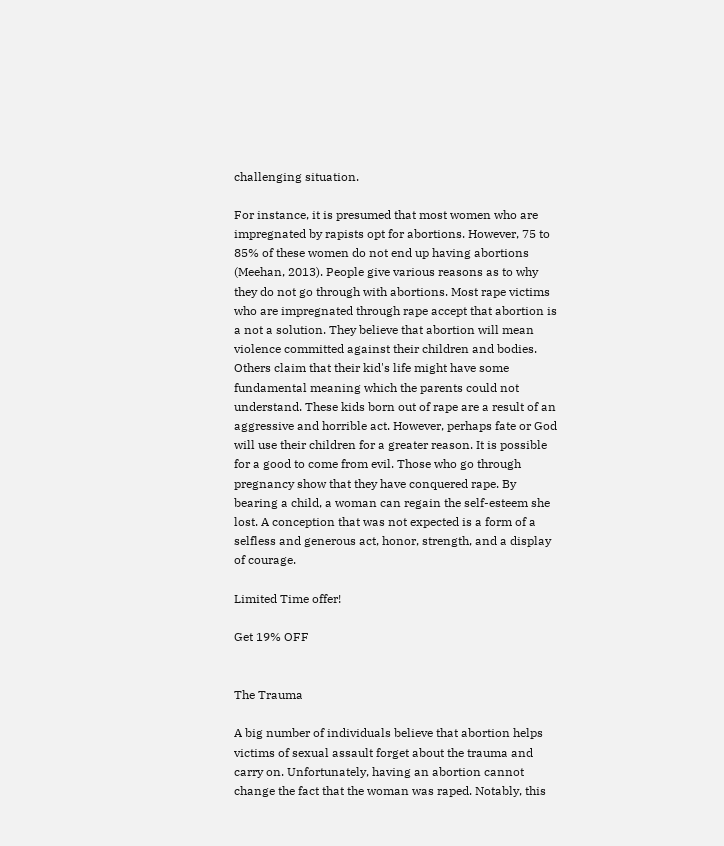challenging situation.

For instance, it is presumed that most women who are impregnated by rapists opt for abortions. However, 75 to 85% of these women do not end up having abortions (Meehan, 2013). People give various reasons as to why they do not go through with abortions. Most rape victims who are impregnated through rape accept that abortion is a not a solution. They believe that abortion will mean violence committed against their children and bodies. Others claim that their kid's life might have some fundamental meaning which the parents could not understand. These kids born out of rape are a result of an aggressive and horrible act. However, perhaps fate or God will use their children for a greater reason. It is possible for a good to come from evil. Those who go through pregnancy show that they have conquered rape. By bearing a child, a woman can regain the self-esteem she lost. A conception that was not expected is a form of a selfless and generous act, honor, strength, and a display of courage.

Limited Time offer!

Get 19% OFF


The Trauma

A big number of individuals believe that abortion helps victims of sexual assault forget about the trauma and carry on. Unfortunately, having an abortion cannot change the fact that the woman was raped. Notably, this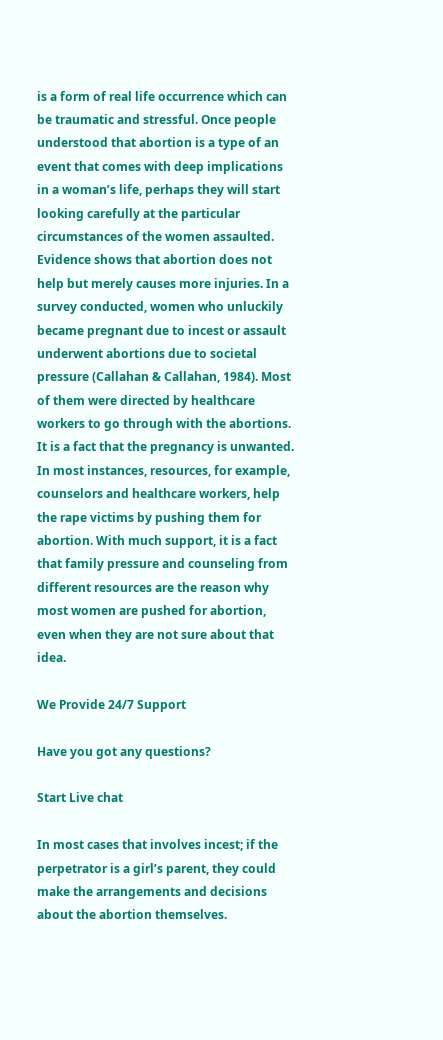is a form of real life occurrence which can be traumatic and stressful. Once people understood that abortion is a type of an event that comes with deep implications in a woman’s life, perhaps they will start looking carefully at the particular circumstances of the women assaulted. Evidence shows that abortion does not help but merely causes more injuries. In a survey conducted, women who unluckily became pregnant due to incest or assault underwent abortions due to societal pressure (Callahan & Callahan, 1984). Most of them were directed by healthcare workers to go through with the abortions. It is a fact that the pregnancy is unwanted.  In most instances, resources, for example, counselors and healthcare workers, help the rape victims by pushing them for abortion. With much support, it is a fact that family pressure and counseling from different resources are the reason why most women are pushed for abortion, even when they are not sure about that idea.

We Provide 24/7 Support

Have you got any questions?

Start Live chat

In most cases that involves incest; if the perpetrator is a girl’s parent, they could make the arrangements and decisions about the abortion themselves.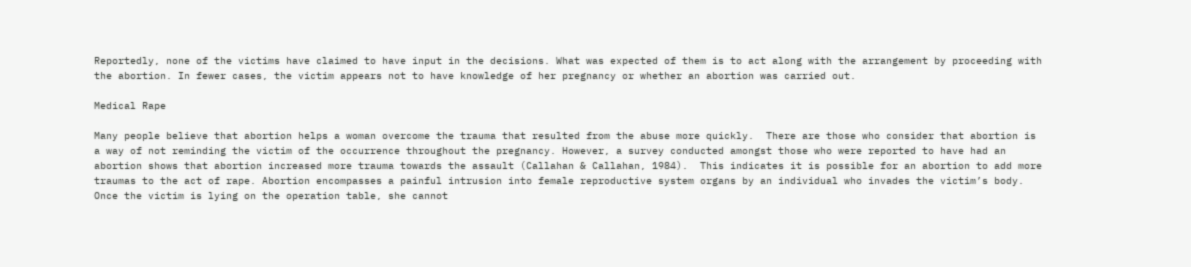Reportedly, none of the victims have claimed to have input in the decisions. What was expected of them is to act along with the arrangement by proceeding with the abortion. In fewer cases, the victim appears not to have knowledge of her pregnancy or whether an abortion was carried out.

Medical Rape

Many people believe that abortion helps a woman overcome the trauma that resulted from the abuse more quickly.  There are those who consider that abortion is a way of not reminding the victim of the occurrence throughout the pregnancy. However, a survey conducted amongst those who were reported to have had an abortion shows that abortion increased more trauma towards the assault (Callahan & Callahan, 1984).  This indicates it is possible for an abortion to add more traumas to the act of rape. Abortion encompasses a painful intrusion into female reproductive system organs by an individual who invades the victim’s body. Once the victim is lying on the operation table, she cannot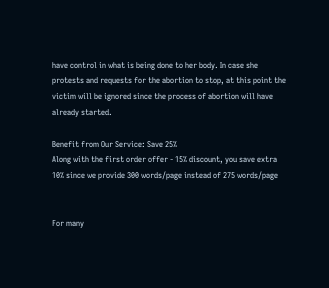have control in what is being done to her body. In case she protests and requests for the abortion to stop, at this point the victim will be ignored since the process of abortion will have already started.

Benefit from Our Service: Save 25%
Along with the first order offer - 15% discount, you save extra 10% since we provide 300 words/page instead of 275 words/page


For many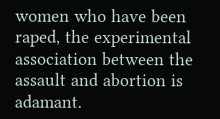women who have been raped, the experimental association between the assault and abortion is adamant.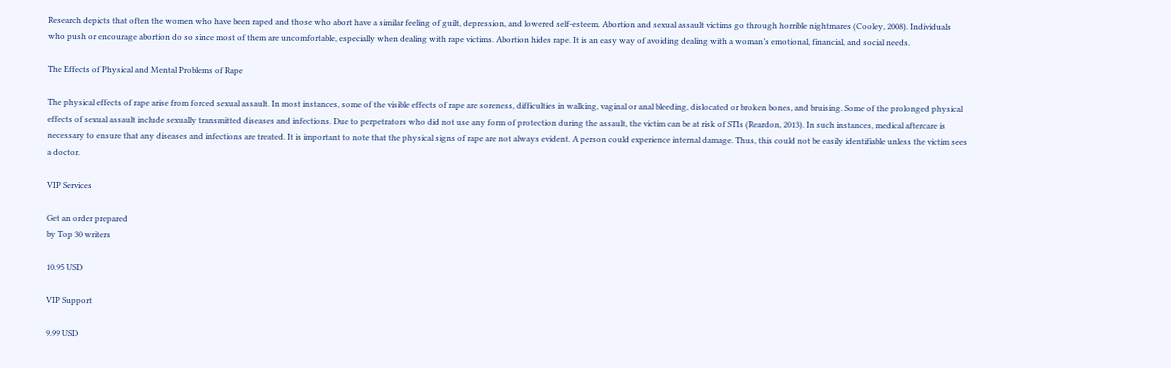Research depicts that often the women who have been raped and those who abort have a similar feeling of guilt, depression, and lowered self-esteem. Abortion and sexual assault victims go through horrible nightmares (Cooley, 2008). Individuals who push or encourage abortion do so since most of them are uncomfortable, especially when dealing with rape victims. Abortion hides rape. It is an easy way of avoiding dealing with a woman’s emotional, financial, and social needs.

The Effects of Physical and Mental Problems of Rape

The physical effects of rape arise from forced sexual assault. In most instances, some of the visible effects of rape are soreness, difficulties in walking, vaginal or anal bleeding, dislocated or broken bones, and bruising. Some of the prolonged physical effects of sexual assault include sexually transmitted diseases and infections. Due to perpetrators who did not use any form of protection during the assault, the victim can be at risk of STIs (Reardon, 2013). In such instances, medical aftercare is necessary to ensure that any diseases and infections are treated. It is important to note that the physical signs of rape are not always evident. A person could experience internal damage. Thus, this could not be easily identifiable unless the victim sees a doctor.

VIP Services

Get an order prepared
by Top 30 writers

10.95 USD

VIP Support

9.99 USD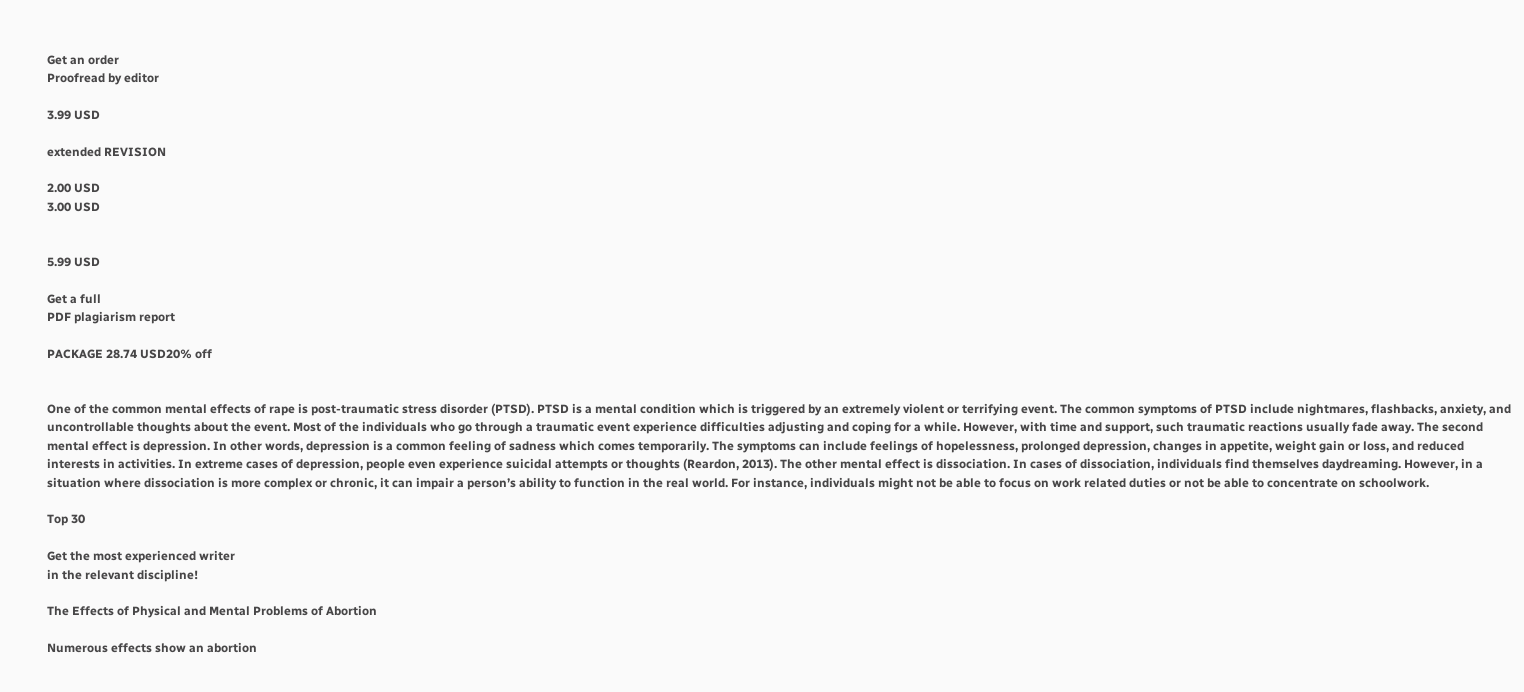Get an order
Proofread by editor

3.99 USD

extended REVISION

2.00 USD
3.00 USD


5.99 USD

Get a full
PDF plagiarism report

PACKAGE 28.74 USD20% off


One of the common mental effects of rape is post-traumatic stress disorder (PTSD). PTSD is a mental condition which is triggered by an extremely violent or terrifying event. The common symptoms of PTSD include nightmares, flashbacks, anxiety, and uncontrollable thoughts about the event. Most of the individuals who go through a traumatic event experience difficulties adjusting and coping for a while. However, with time and support, such traumatic reactions usually fade away. The second mental effect is depression. In other words, depression is a common feeling of sadness which comes temporarily. The symptoms can include feelings of hopelessness, prolonged depression, changes in appetite, weight gain or loss, and reduced interests in activities. In extreme cases of depression, people even experience suicidal attempts or thoughts (Reardon, 2013). The other mental effect is dissociation. In cases of dissociation, individuals find themselves daydreaming. However, in a situation where dissociation is more complex or chronic, it can impair a person’s ability to function in the real world. For instance, individuals might not be able to focus on work related duties or not be able to concentrate on schoolwork.

Top 30

Get the most experienced writer
in the relevant discipline!

The Effects of Physical and Mental Problems of Abortion

Numerous effects show an abortion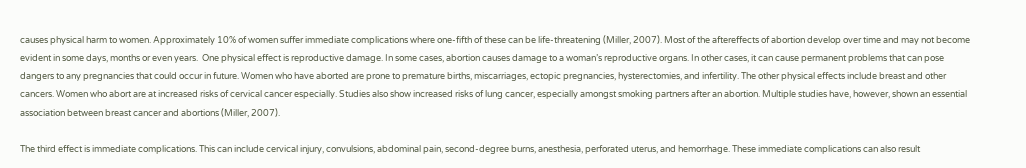causes physical harm to women. Approximately 10% of women suffer immediate complications where one-fifth of these can be life-threatening (Miller, 2007). Most of the aftereffects of abortion develop over time and may not become evident in some days, months or even years.  One physical effect is reproductive damage. In some cases, abortion causes damage to a woman’s reproductive organs. In other cases, it can cause permanent problems that can pose dangers to any pregnancies that could occur in future. Women who have aborted are prone to premature births, miscarriages, ectopic pregnancies, hysterectomies, and infertility. The other physical effects include breast and other cancers. Women who abort are at increased risks of cervical cancer especially. Studies also show increased risks of lung cancer, especially amongst smoking partners after an abortion. Multiple studies have, however, shown an essential association between breast cancer and abortions (Miller, 2007).

The third effect is immediate complications. This can include cervical injury, convulsions, abdominal pain, second-degree burns, anesthesia, perforated uterus, and hemorrhage. These immediate complications can also result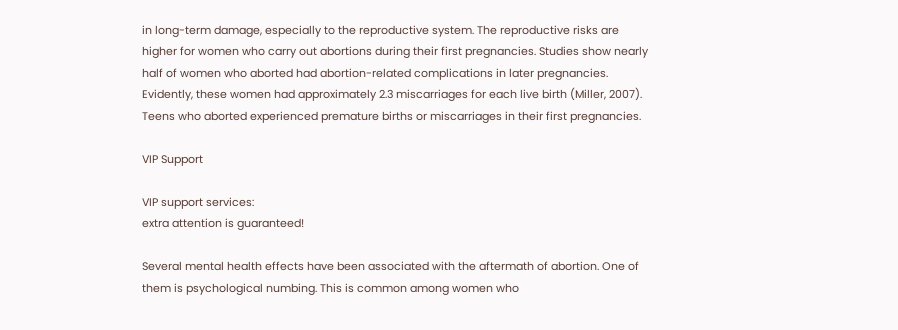in long-term damage, especially to the reproductive system. The reproductive risks are higher for women who carry out abortions during their first pregnancies. Studies show nearly half of women who aborted had abortion-related complications in later pregnancies. Evidently, these women had approximately 2.3 miscarriages for each live birth (Miller, 2007). Teens who aborted experienced premature births or miscarriages in their first pregnancies.

VIP Support

VIP support services:
extra attention is guaranteed!

Several mental health effects have been associated with the aftermath of abortion. One of them is psychological numbing. This is common among women who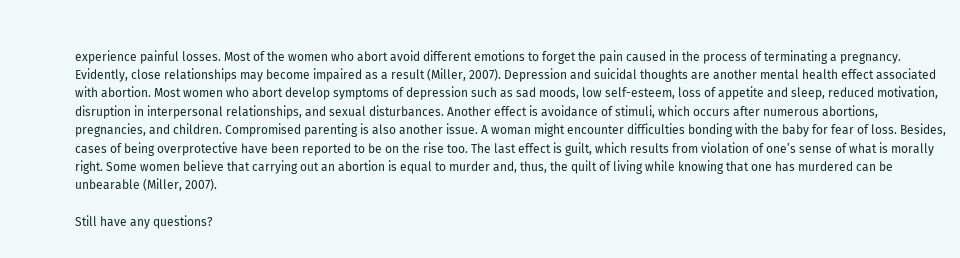experience painful losses. Most of the women who abort avoid different emotions to forget the pain caused in the process of terminating a pregnancy. Evidently, close relationships may become impaired as a result (Miller, 2007). Depression and suicidal thoughts are another mental health effect associated with abortion. Most women who abort develop symptoms of depression such as sad moods, low self-esteem, loss of appetite and sleep, reduced motivation, disruption in interpersonal relationships, and sexual disturbances. Another effect is avoidance of stimuli, which occurs after numerous abortions, pregnancies, and children. Compromised parenting is also another issue. A woman might encounter difficulties bonding with the baby for fear of loss. Besides, cases of being overprotective have been reported to be on the rise too. The last effect is guilt, which results from violation of one’s sense of what is morally right. Some women believe that carrying out an abortion is equal to murder and, thus, the quilt of living while knowing that one has murdered can be unbearable (Miller, 2007).

Still have any questions?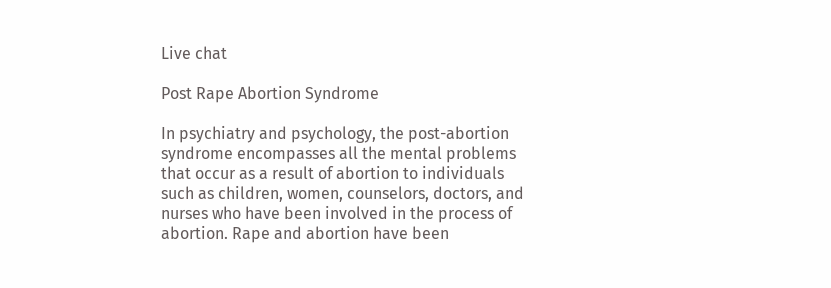Live chat

Post Rape Abortion Syndrome

In psychiatry and psychology, the post-abortion syndrome encompasses all the mental problems that occur as a result of abortion to individuals such as children, women, counselors, doctors, and nurses who have been involved in the process of abortion. Rape and abortion have been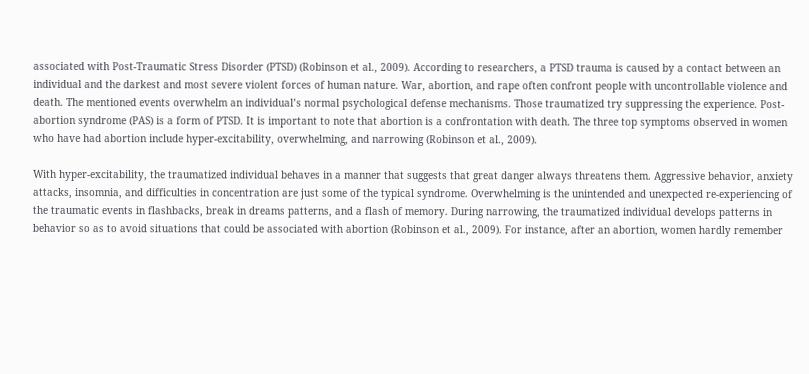associated with Post-Traumatic Stress Disorder (PTSD) (Robinson et al., 2009). According to researchers, a PTSD trauma is caused by a contact between an individual and the darkest and most severe violent forces of human nature. War, abortion, and rape often confront people with uncontrollable violence and death. The mentioned events overwhelm an individual’s normal psychological defense mechanisms. Those traumatized try suppressing the experience. Post-abortion syndrome (PAS) is a form of PTSD. It is important to note that abortion is a confrontation with death. The three top symptoms observed in women who have had abortion include hyper-excitability, overwhelming, and narrowing (Robinson et al., 2009).

With hyper-excitability, the traumatized individual behaves in a manner that suggests that great danger always threatens them. Aggressive behavior, anxiety attacks, insomnia, and difficulties in concentration are just some of the typical syndrome. Overwhelming is the unintended and unexpected re-experiencing of the traumatic events in flashbacks, break in dreams patterns, and a flash of memory. During narrowing, the traumatized individual develops patterns in behavior so as to avoid situations that could be associated with abortion (Robinson et al., 2009). For instance, after an abortion, women hardly remember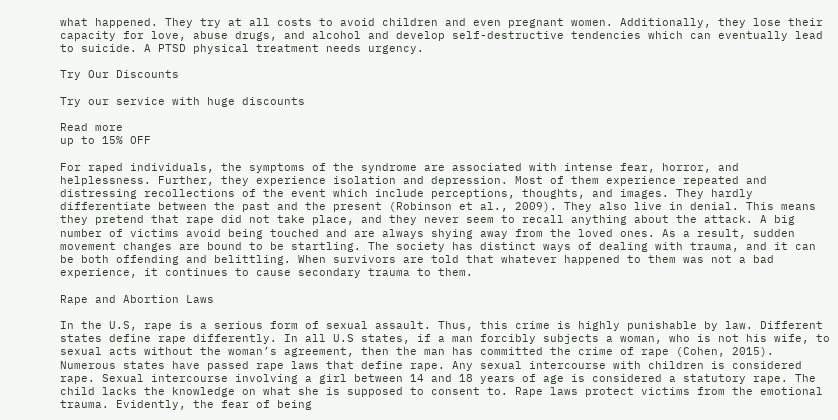what happened. They try at all costs to avoid children and even pregnant women. Additionally, they lose their capacity for love, abuse drugs, and alcohol and develop self-destructive tendencies which can eventually lead to suicide. A PTSD physical treatment needs urgency.

Try Our Discounts

Try our service with huge discounts

Read more
up to 15% OFF

For raped individuals, the symptoms of the syndrome are associated with intense fear, horror, and helplessness. Further, they experience isolation and depression. Most of them experience repeated and distressing recollections of the event which include perceptions, thoughts, and images. They hardly differentiate between the past and the present (Robinson et al., 2009). They also live in denial. This means they pretend that rape did not take place, and they never seem to recall anything about the attack. A big number of victims avoid being touched and are always shying away from the loved ones. As a result, sudden movement changes are bound to be startling. The society has distinct ways of dealing with trauma, and it can be both offending and belittling. When survivors are told that whatever happened to them was not a bad experience, it continues to cause secondary trauma to them.

Rape and Abortion Laws

In the U.S, rape is a serious form of sexual assault. Thus, this crime is highly punishable by law. Different states define rape differently. In all U.S states, if a man forcibly subjects a woman, who is not his wife, to sexual acts without the woman’s agreement, then the man has committed the crime of rape (Cohen, 2015). Numerous states have passed rape laws that define rape. Any sexual intercourse with children is considered rape. Sexual intercourse involving a girl between 14 and 18 years of age is considered a statutory rape. The child lacks the knowledge on what she is supposed to consent to. Rape laws protect victims from the emotional trauma. Evidently, the fear of being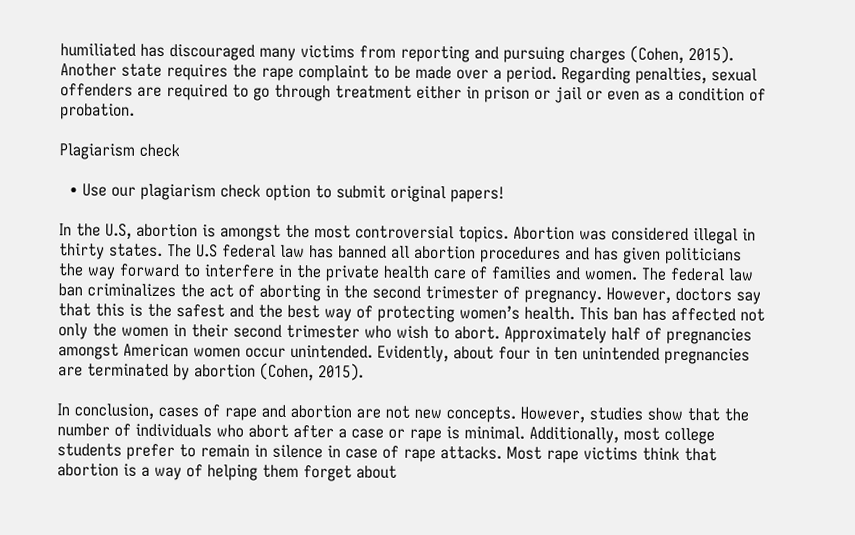humiliated has discouraged many victims from reporting and pursuing charges (Cohen, 2015). Another state requires the rape complaint to be made over a period. Regarding penalties, sexual offenders are required to go through treatment either in prison or jail or even as a condition of probation.

Plagiarism check

  • Use our plagiarism check option to submit original papers!

In the U.S, abortion is amongst the most controversial topics. Abortion was considered illegal in thirty states. The U.S federal law has banned all abortion procedures and has given politicians the way forward to interfere in the private health care of families and women. The federal law ban criminalizes the act of aborting in the second trimester of pregnancy. However, doctors say that this is the safest and the best way of protecting women’s health. This ban has affected not only the women in their second trimester who wish to abort. Approximately half of pregnancies amongst American women occur unintended. Evidently, about four in ten unintended pregnancies are terminated by abortion (Cohen, 2015).

In conclusion, cases of rape and abortion are not new concepts. However, studies show that the number of individuals who abort after a case or rape is minimal. Additionally, most college students prefer to remain in silence in case of rape attacks. Most rape victims think that abortion is a way of helping them forget about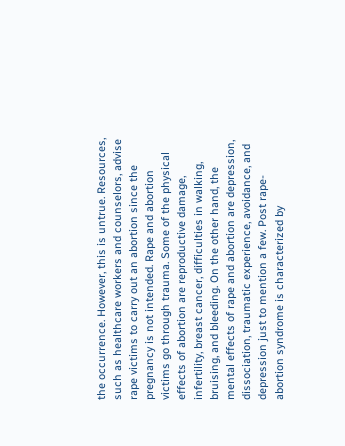the occurrence. However, this is untrue. Resources, such as healthcare workers and counselors, advise rape victims to carry out an abortion since the pregnancy is not intended. Rape and abortion victims go through trauma. Some of the physical effects of abortion are reproductive damage, infertility, breast cancer, difficulties in walking, bruising, and bleeding. On the other hand, the mental effects of rape and abortion are depression, dissociation, traumatic experience, avoidance, and depression just to mention a few. Post rape-abortion syndrome is characterized by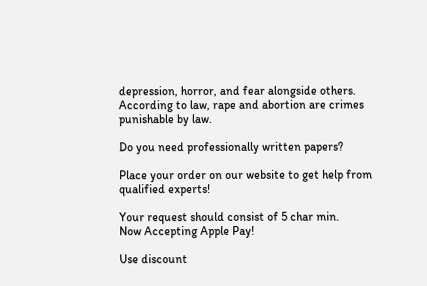depression, horror, and fear alongside others. According to law, rape and abortion are crimes punishable by law.

Do you need professionally written papers?

Place your order on our website to get help from qualified experts!

Your request should consist of 5 char min.
Now Accepting Apple Pay!

Use discount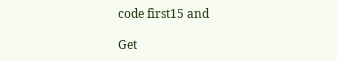code first15 and

Get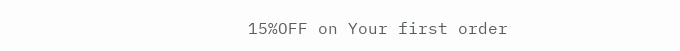15%OFF on Your first order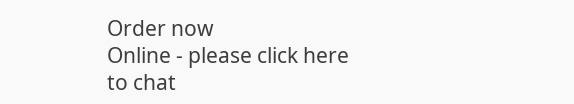Order now
Online - please click here to chat